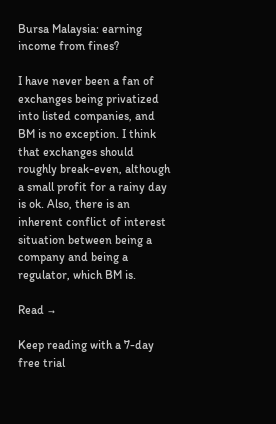Bursa Malaysia: earning income from fines?

I have never been a fan of exchanges being privatized into listed companies, and BM is no exception. I think that exchanges should roughly break-even, although a small profit for a rainy day is ok. Also, there is an inherent conflict of interest situation between being a company and being a regulator, which BM is.

Read →

Keep reading with a 7-day free trial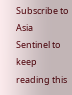Subscribe to Asia Sentinel to keep reading this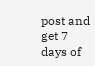post and get 7 days of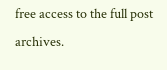free access to the full post archives.